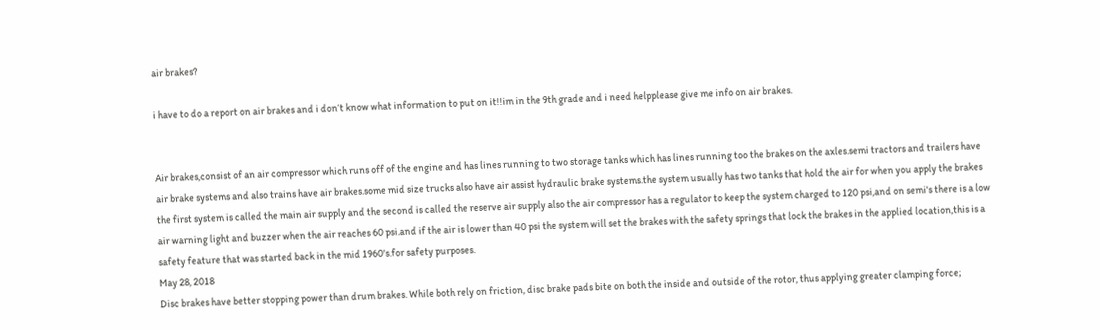air brakes?

i have to do a report on air brakes and i don‘t know what information to put on it!!im in the 9th grade and i need helpplease give me info on air brakes.


Air brakes,consist of an air compressor which runs off of the engine and has lines running to two storage tanks which has lines running too the brakes on the axles.semi tractors and trailers have air brake systems and also trains have air brakes.some mid size trucks also have air assist hydraulic brake systems.the system usually has two tanks that hold the air for when you apply the brakes the first system is called the main air supply and the second is called the reserve air supply also the air compressor has a regulator to keep the system charged to 120 psi,and on semi's there is a low air warning light and buzzer when the air reaches 60 psi.and if the air is lower than 40 psi the system will set the brakes with the safety springs that lock the brakes in the applied location,this is a safety feature that was started back in the mid 1960's.for safety purposes.
May 28, 2018
Disc brakes have better stopping power than drum brakes. While both rely on friction, disc brake pads bite on both the inside and outside of the rotor, thus applying greater clamping force;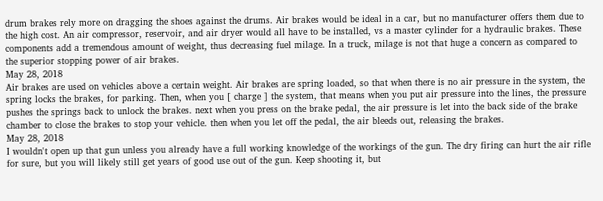drum brakes rely more on dragging the shoes against the drums. Air brakes would be ideal in a car, but no manufacturer offers them due to the high cost. An air compressor, reservoir, and air dryer would all have to be installed, vs a master cylinder for a hydraulic brakes. These components add a tremendous amount of weight, thus decreasing fuel milage. In a truck, milage is not that huge a concern as compared to the superior stopping power of air brakes.
May 28, 2018
Air brakes are used on vehicles above a certain weight. Air brakes are spring loaded, so that when there is no air pressure in the system, the spring locks the brakes, for parking. Then, when you [ charge ] the system, that means when you put air pressure into the lines, the pressure pushes the springs back to unlock the brakes. next when you press on the brake pedal, the air pressure is let into the back side of the brake chamber to close the brakes to stop your vehicle. then when you let off the pedal, the air bleeds out, releasing the brakes.
May 28, 2018
I wouldn't open up that gun unless you already have a full working knowledge of the workings of the gun. The dry firing can hurt the air rifle for sure, but you will likely still get years of good use out of the gun. Keep shooting it, but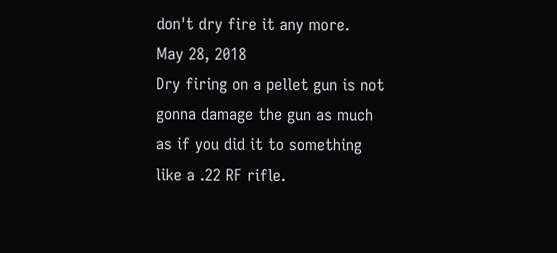don't dry fire it any more.
May 28, 2018
Dry firing on a pellet gun is not gonna damage the gun as much as if you did it to something like a .22 RF rifle.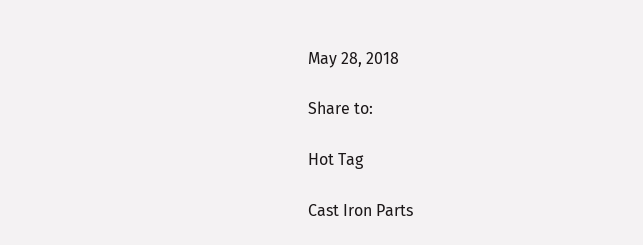May 28, 2018

Share to:

Hot Tag

Cast Iron Parts